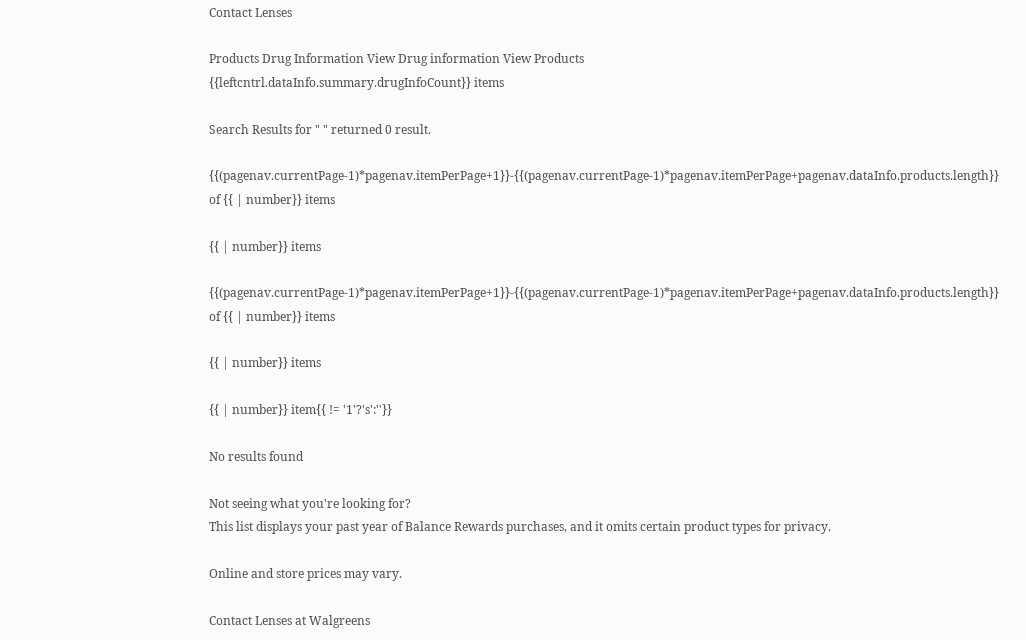Contact Lenses

Products Drug Information View Drug information View Products
{{leftcntrl.dataInfo.summary.drugInfoCount}} items

Search Results for " " returned 0 result.

{{(pagenav.currentPage-1)*pagenav.itemPerPage+1}}-{{(pagenav.currentPage-1)*pagenav.itemPerPage+pagenav.dataInfo.products.length}} of {{ | number}} items

{{ | number}} items

{{(pagenav.currentPage-1)*pagenav.itemPerPage+1}}-{{(pagenav.currentPage-1)*pagenav.itemPerPage+pagenav.dataInfo.products.length}} of {{ | number}} items

{{ | number}} items

{{ | number}} item{{ != '1'?'s':''}}

No results found

Not seeing what you're looking for?
This list displays your past year of Balance Rewards purchases, and it omits certain product types for privacy.

Online and store prices may vary.

Contact Lenses at Walgreens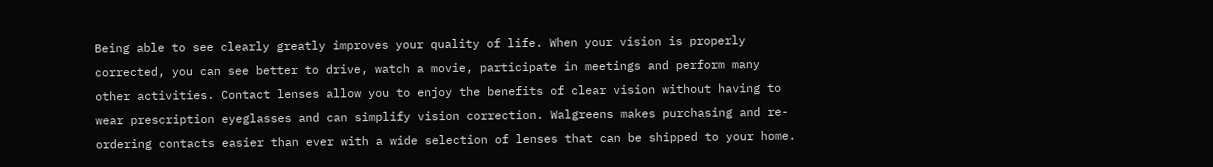Being able to see clearly greatly improves your quality of life. When your vision is properly corrected, you can see better to drive, watch a movie, participate in meetings and perform many other activities. Contact lenses allow you to enjoy the benefits of clear vision without having to wear prescription eyeglasses and can simplify vision correction. Walgreens makes purchasing and re-ordering contacts easier than ever with a wide selection of lenses that can be shipped to your home.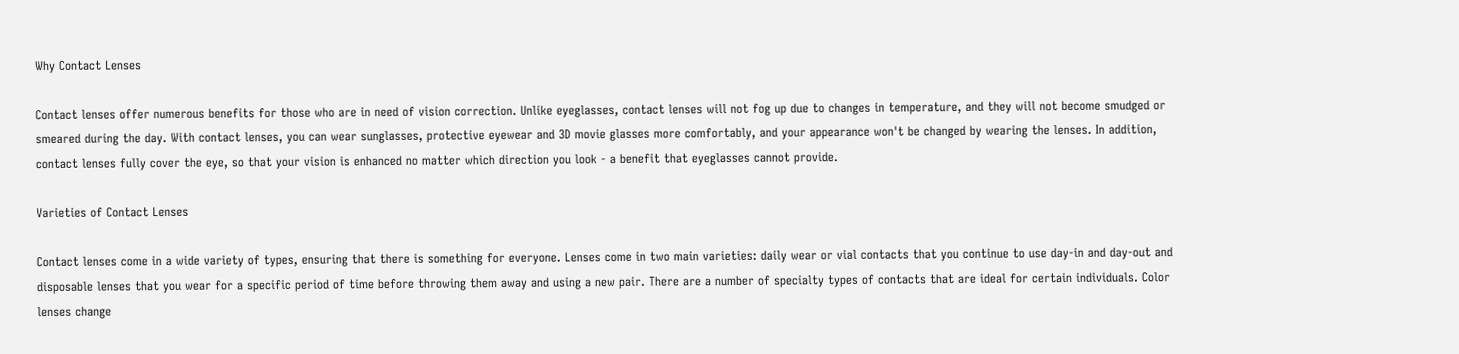Why Contact Lenses

Contact lenses offer numerous benefits for those who are in need of vision correction. Unlike eyeglasses, contact lenses will not fog up due to changes in temperature, and they will not become smudged or smeared during the day. With contact lenses, you can wear sunglasses, protective eyewear and 3D movie glasses more comfortably, and your appearance won't be changed by wearing the lenses. In addition, contact lenses fully cover the eye, so that your vision is enhanced no matter which direction you look - a benefit that eyeglasses cannot provide.

Varieties of Contact Lenses

Contact lenses come in a wide variety of types, ensuring that there is something for everyone. Lenses come in two main varieties: daily wear or vial contacts that you continue to use day-in and day-out and disposable lenses that you wear for a specific period of time before throwing them away and using a new pair. There are a number of specialty types of contacts that are ideal for certain individuals. Color lenses change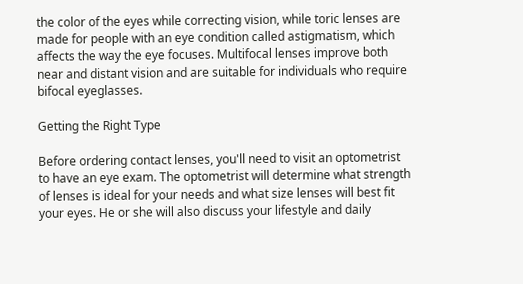the color of the eyes while correcting vision, while toric lenses are made for people with an eye condition called astigmatism, which affects the way the eye focuses. Multifocal lenses improve both near and distant vision and are suitable for individuals who require bifocal eyeglasses.

Getting the Right Type

Before ordering contact lenses, you'll need to visit an optometrist to have an eye exam. The optometrist will determine what strength of lenses is ideal for your needs and what size lenses will best fit your eyes. He or she will also discuss your lifestyle and daily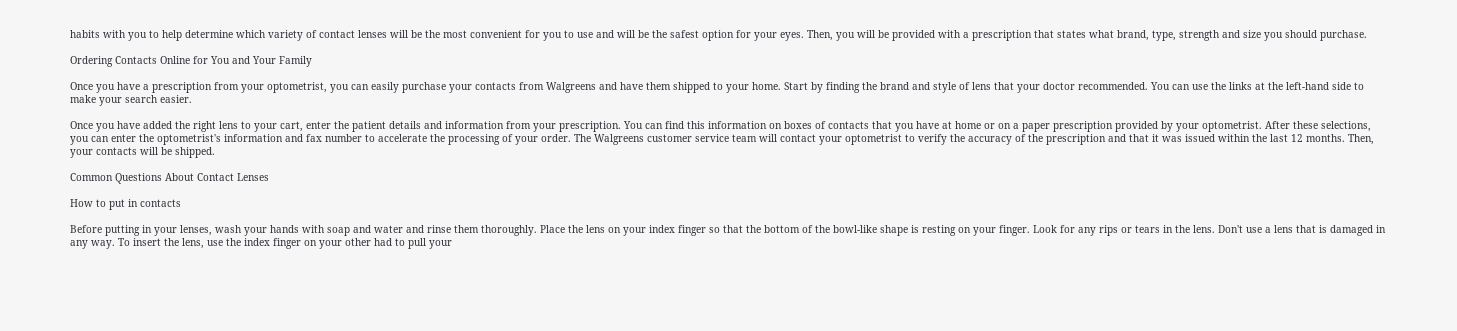habits with you to help determine which variety of contact lenses will be the most convenient for you to use and will be the safest option for your eyes. Then, you will be provided with a prescription that states what brand, type, strength and size you should purchase.

Ordering Contacts Online for You and Your Family

Once you have a prescription from your optometrist, you can easily purchase your contacts from Walgreens and have them shipped to your home. Start by finding the brand and style of lens that your doctor recommended. You can use the links at the left-hand side to make your search easier.

Once you have added the right lens to your cart, enter the patient details and information from your prescription. You can find this information on boxes of contacts that you have at home or on a paper prescription provided by your optometrist. After these selections, you can enter the optometrist's information and fax number to accelerate the processing of your order. The Walgreens customer service team will contact your optometrist to verify the accuracy of the prescription and that it was issued within the last 12 months. Then, your contacts will be shipped.

Common Questions About Contact Lenses

How to put in contacts

Before putting in your lenses, wash your hands with soap and water and rinse them thoroughly. Place the lens on your index finger so that the bottom of the bowl-like shape is resting on your finger. Look for any rips or tears in the lens. Don't use a lens that is damaged in any way. To insert the lens, use the index finger on your other had to pull your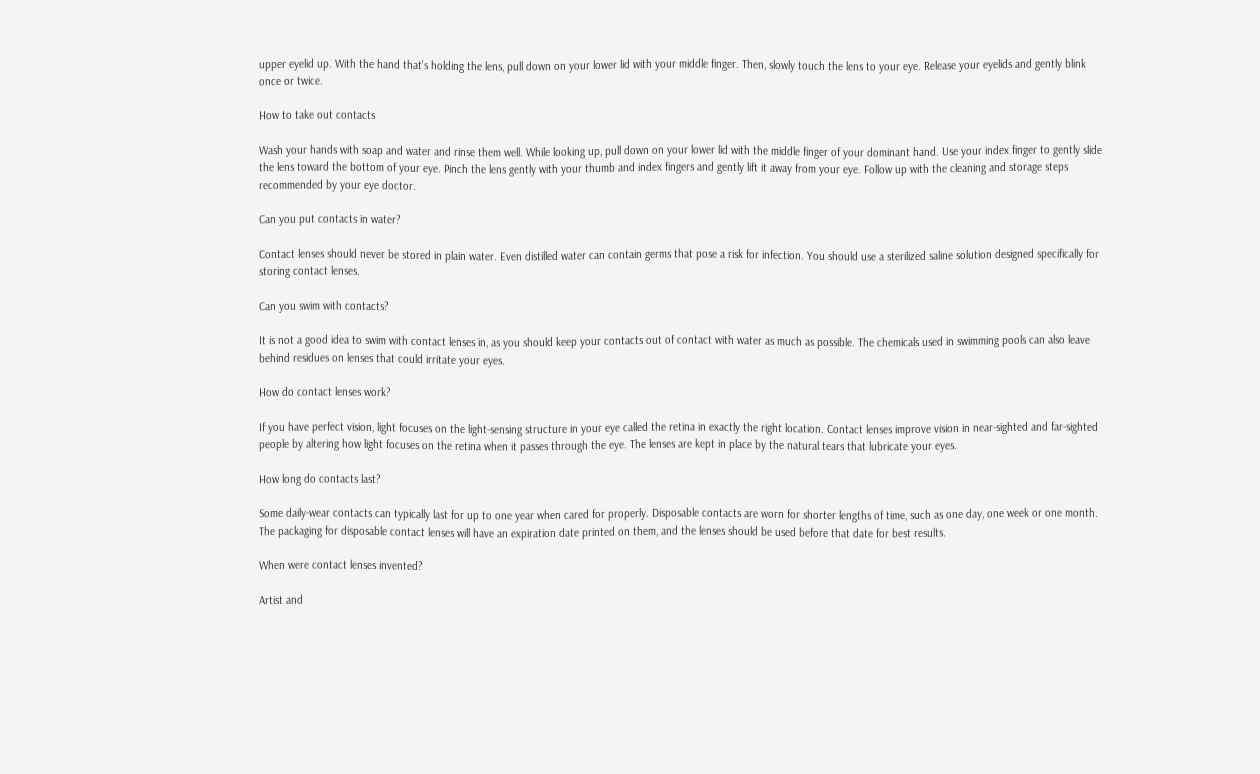upper eyelid up. With the hand that's holding the lens, pull down on your lower lid with your middle finger. Then, slowly touch the lens to your eye. Release your eyelids and gently blink once or twice.

How to take out contacts

Wash your hands with soap and water and rinse them well. While looking up, pull down on your lower lid with the middle finger of your dominant hand. Use your index finger to gently slide the lens toward the bottom of your eye. Pinch the lens gently with your thumb and index fingers and gently lift it away from your eye. Follow up with the cleaning and storage steps recommended by your eye doctor.

Can you put contacts in water?

Contact lenses should never be stored in plain water. Even distilled water can contain germs that pose a risk for infection. You should use a sterilized saline solution designed specifically for storing contact lenses.

Can you swim with contacts?

It is not a good idea to swim with contact lenses in, as you should keep your contacts out of contact with water as much as possible. The chemicals used in swimming pools can also leave behind residues on lenses that could irritate your eyes.

How do contact lenses work?

If you have perfect vision, light focuses on the light-sensing structure in your eye called the retina in exactly the right location. Contact lenses improve vision in near-sighted and far-sighted people by altering how light focuses on the retina when it passes through the eye. The lenses are kept in place by the natural tears that lubricate your eyes.

How long do contacts last?

Some daily-wear contacts can typically last for up to one year when cared for properly. Disposable contacts are worn for shorter lengths of time, such as one day, one week or one month. The packaging for disposable contact lenses will have an expiration date printed on them, and the lenses should be used before that date for best results.

When were contact lenses invented?

Artist and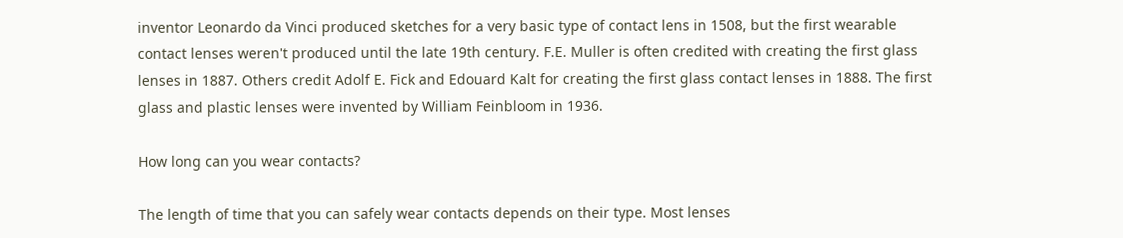inventor Leonardo da Vinci produced sketches for a very basic type of contact lens in 1508, but the first wearable contact lenses weren't produced until the late 19th century. F.E. Muller is often credited with creating the first glass lenses in 1887. Others credit Adolf E. Fick and Edouard Kalt for creating the first glass contact lenses in 1888. The first glass and plastic lenses were invented by William Feinbloom in 1936.

How long can you wear contacts?

The length of time that you can safely wear contacts depends on their type. Most lenses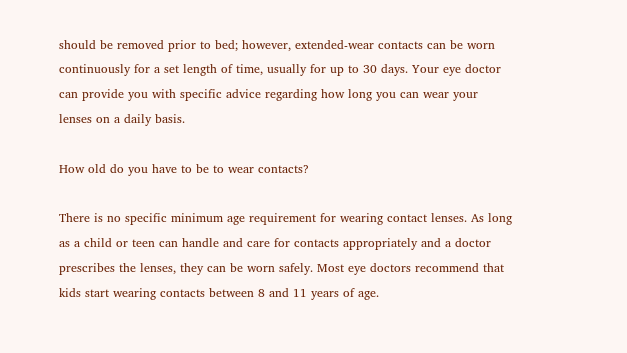should be removed prior to bed; however, extended-wear contacts can be worn continuously for a set length of time, usually for up to 30 days. Your eye doctor can provide you with specific advice regarding how long you can wear your lenses on a daily basis.

How old do you have to be to wear contacts?

There is no specific minimum age requirement for wearing contact lenses. As long as a child or teen can handle and care for contacts appropriately and a doctor prescribes the lenses, they can be worn safely. Most eye doctors recommend that kids start wearing contacts between 8 and 11 years of age.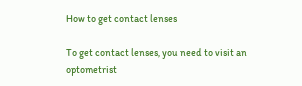How to get contact lenses

To get contact lenses, you need to visit an optometrist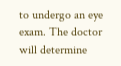to undergo an eye exam. The doctor will determine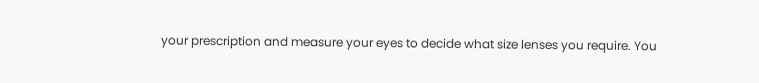your prescription and measure your eyes to decide what size lenses you require. You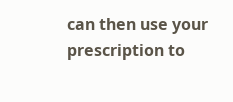can then use your prescription to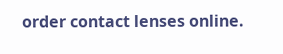order contact lenses online.